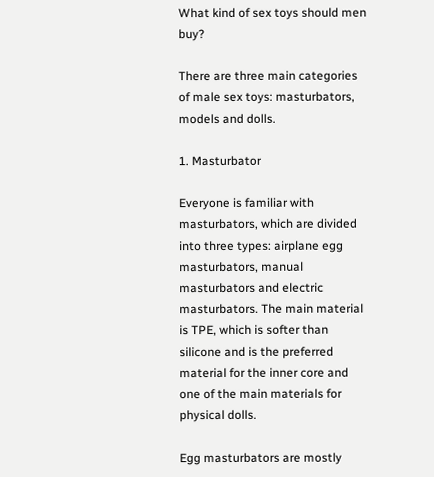What kind of sex toys should men buy?

There are three main categories of male sex toys: masturbators, models and dolls.

1. Masturbator

Everyone is familiar with masturbators, which are divided into three types: airplane egg masturbators, manual masturbators and electric masturbators. The main material is TPE, which is softer than silicone and is the preferred material for the inner core and one of the main materials for physical dolls.

Egg masturbators are mostly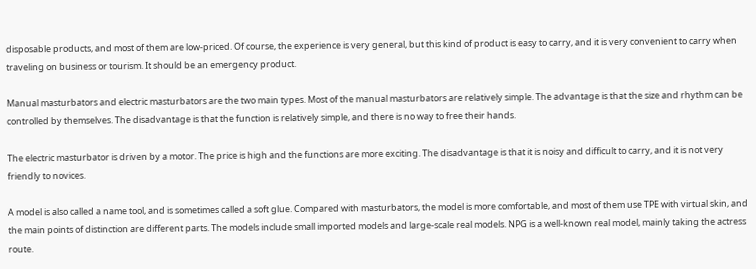disposable products, and most of them are low-priced. Of course, the experience is very general, but this kind of product is easy to carry, and it is very convenient to carry when traveling on business or tourism. It should be an emergency product.

Manual masturbators and electric masturbators are the two main types. Most of the manual masturbators are relatively simple. The advantage is that the size and rhythm can be controlled by themselves. The disadvantage is that the function is relatively simple, and there is no way to free their hands.

The electric masturbator is driven by a motor. The price is high and the functions are more exciting. The disadvantage is that it is noisy and difficult to carry, and it is not very friendly to novices.

A model is also called a name tool, and is sometimes called a soft glue. Compared with masturbators, the model is more comfortable, and most of them use TPE with virtual skin, and the main points of distinction are different parts. The models include small imported models and large-scale real models. NPG is a well-known real model, mainly taking the actress route.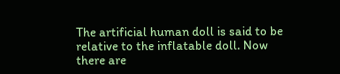The artificial human doll is said to be relative to the inflatable doll. Now there are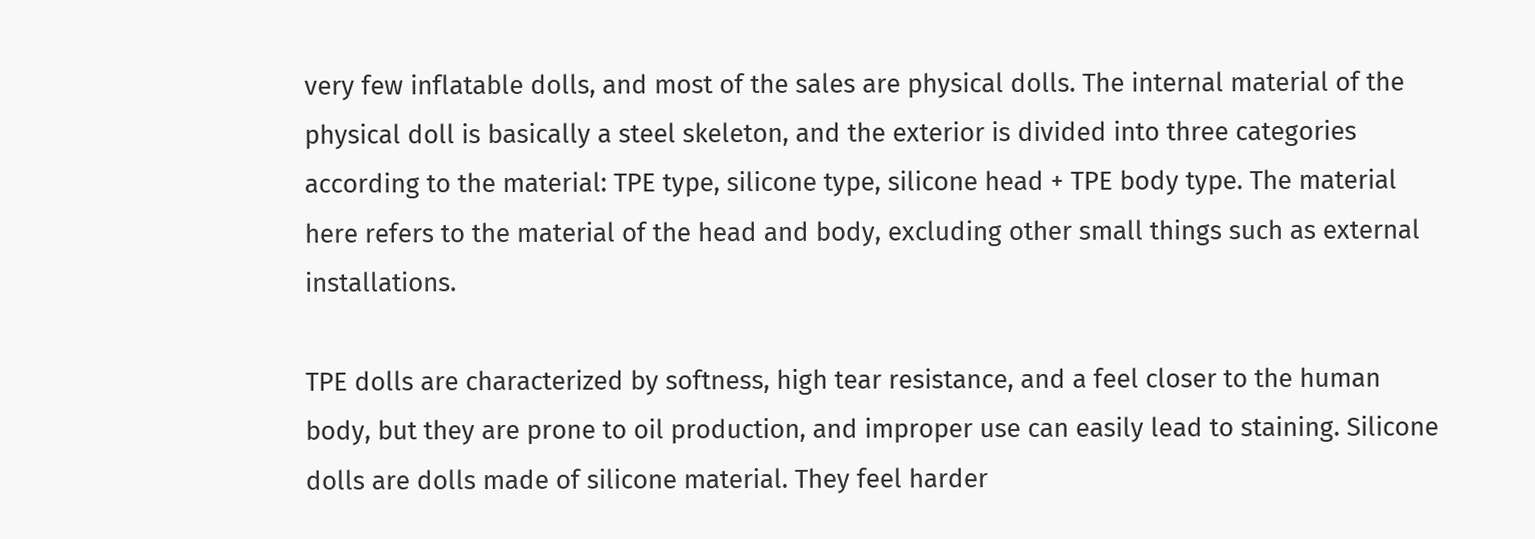very few inflatable dolls, and most of the sales are physical dolls. The internal material of the physical doll is basically a steel skeleton, and the exterior is divided into three categories according to the material: TPE type, silicone type, silicone head + TPE body type. The material here refers to the material of the head and body, excluding other small things such as external installations.

TPE dolls are characterized by softness, high tear resistance, and a feel closer to the human body, but they are prone to oil production, and improper use can easily lead to staining. Silicone dolls are dolls made of silicone material. They feel harder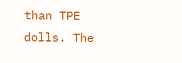than TPE dolls. The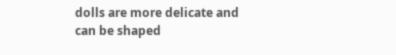dolls are more delicate and can be shaped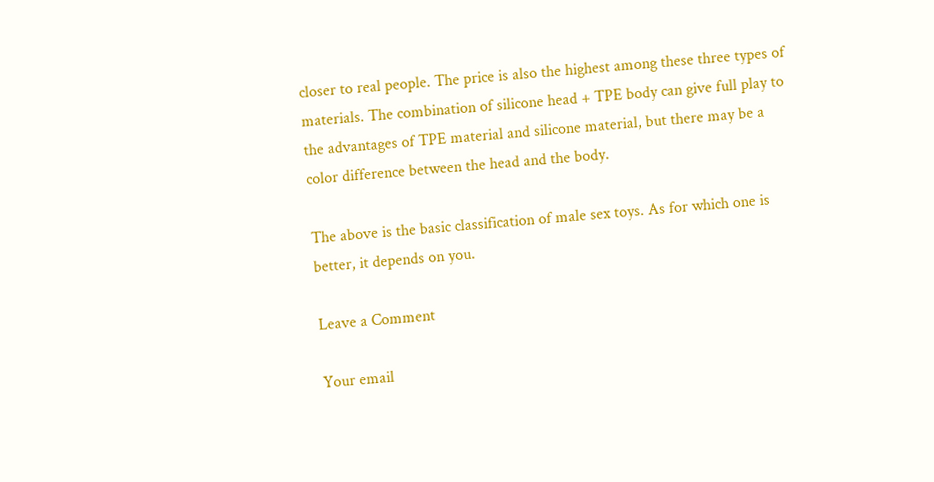closer to real people. The price is also the highest among these three types of materials. The combination of silicone head + TPE body can give full play to the advantages of TPE material and silicone material, but there may be a color difference between the head and the body.

The above is the basic classification of male sex toys. As for which one is better, it depends on you.

Leave a Comment

Your email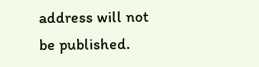address will not be published.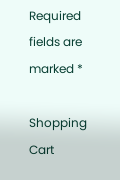Required fields are marked *

Shopping Cart